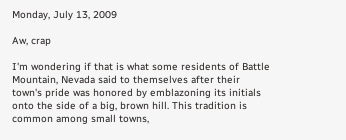Monday, July 13, 2009

Aw, crap

I'm wondering if that is what some residents of Battle Mountain, Nevada said to themselves after their town's pride was honored by emblazoning its initials onto the side of a big, brown hill. This tradition is common among small towns,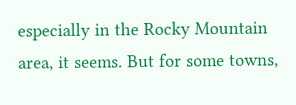especially in the Rocky Mountain area, it seems. But for some towns,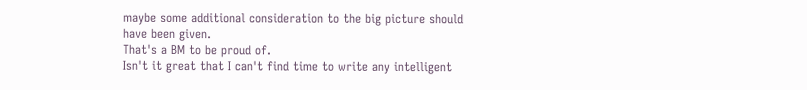maybe some additional consideration to the big picture should have been given.
That's a BM to be proud of.
Isn't it great that I can't find time to write any intelligent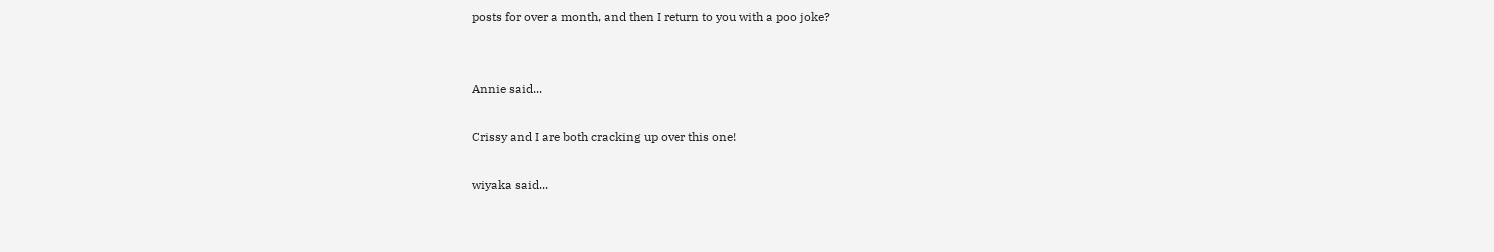posts for over a month, and then I return to you with a poo joke?


Annie said...

Crissy and I are both cracking up over this one!

wiyaka said...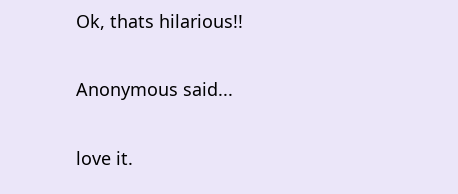Ok, thats hilarious!!

Anonymous said...

love it.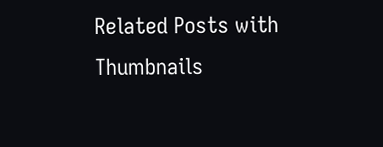Related Posts with Thumbnails